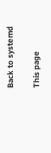Back to systemd

This page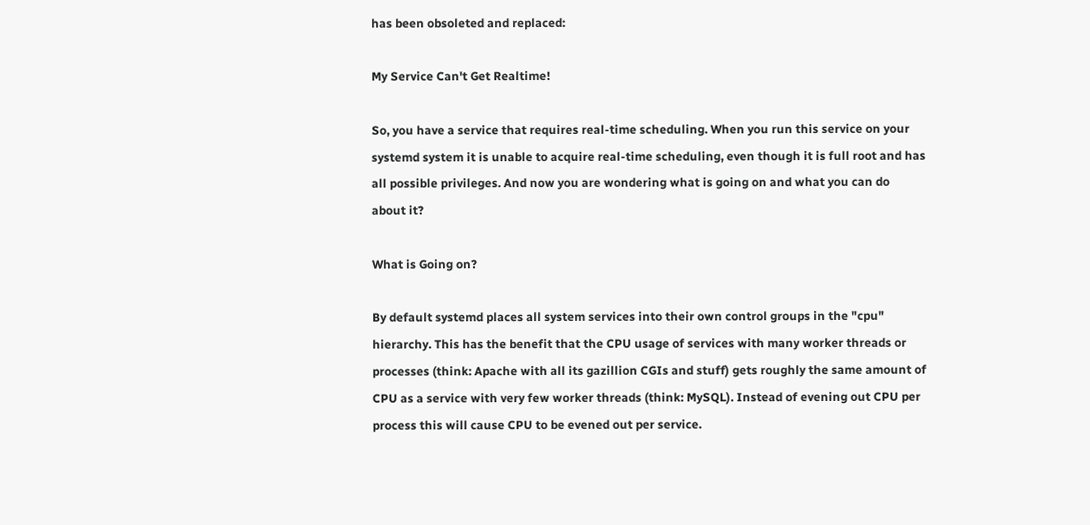has been obsoleted and replaced:

My Service Can't Get Realtime!

So, you have a service that requires real-time scheduling. When you run this service on your systemd system it is unable to acquire real-time scheduling, even though it is full root and has all possible privileges. And now you are wondering what is going on and what you can do about it?

What is Going on?

By default systemd places all system services into their own control groups in the "cpu" hierarchy. This has the benefit that the CPU usage of services with many worker threads or processes (think: Apache with all its gazillion CGIs and stuff) gets roughly the same amount of CPU as a service with very few worker threads (think: MySQL). Instead of evening out CPU per process this will cause CPU to be evened out per service.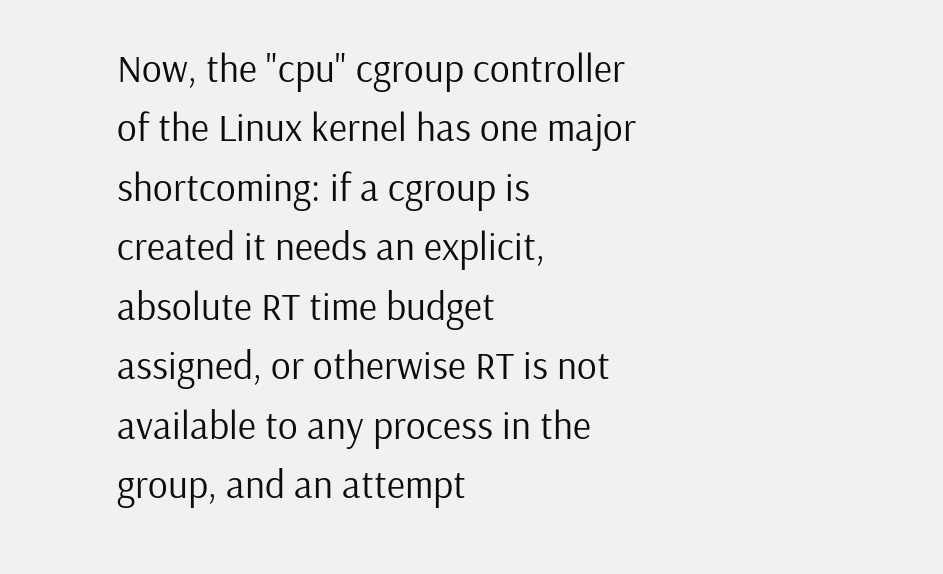Now, the "cpu" cgroup controller of the Linux kernel has one major shortcoming: if a cgroup is created it needs an explicit, absolute RT time budget assigned, or otherwise RT is not available to any process in the group, and an attempt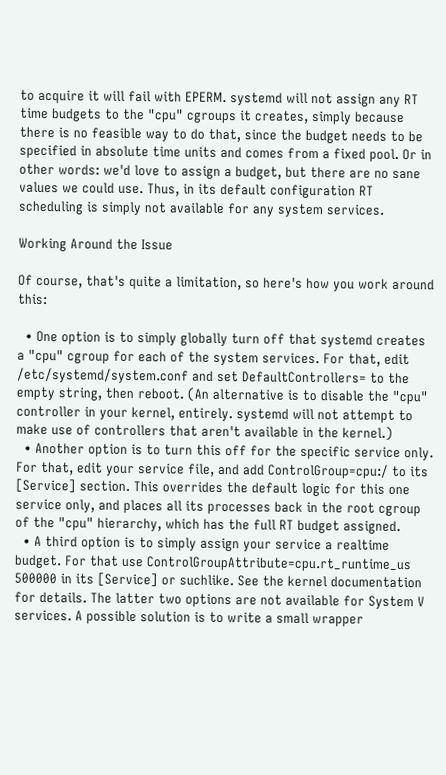to acquire it will fail with EPERM. systemd will not assign any RT time budgets to the "cpu" cgroups it creates, simply because there is no feasible way to do that, since the budget needs to be specified in absolute time units and comes from a fixed pool. Or in other words: we'd love to assign a budget, but there are no sane values we could use. Thus, in its default configuration RT scheduling is simply not available for any system services.

Working Around the Issue

Of course, that's quite a limitation, so here's how you work around this:

  • One option is to simply globally turn off that systemd creates a "cpu" cgroup for each of the system services. For that, edit /etc/systemd/system.conf and set DefaultControllers= to the empty string, then reboot. (An alternative is to disable the "cpu" controller in your kernel, entirely. systemd will not attempt to make use of controllers that aren't available in the kernel.)
  • Another option is to turn this off for the specific service only. For that, edit your service file, and add ControlGroup=cpu:/ to its [Service] section. This overrides the default logic for this one service only, and places all its processes back in the root cgroup of the "cpu" hierarchy, which has the full RT budget assigned.
  • A third option is to simply assign your service a realtime budget. For that use ControlGroupAttribute=cpu.rt_runtime_us 500000 in its [Service] or suchlike. See the kernel documentation for details. The latter two options are not available for System V services. A possible solution is to write a small wrapper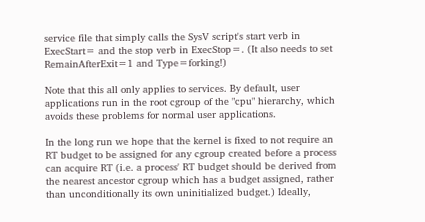service file that simply calls the SysV script's start verb in ExecStart= and the stop verb in ExecStop=. (It also needs to set RemainAfterExit=1 and Type=forking!)

Note that this all only applies to services. By default, user applications run in the root cgroup of the "cpu" hierarchy, which avoids these problems for normal user applications.

In the long run we hope that the kernel is fixed to not require an RT budget to be assigned for any cgroup created before a process can acquire RT (i.e. a process' RT budget should be derived from the nearest ancestor cgroup which has a budget assigned, rather than unconditionally its own uninitialized budget.) Ideally,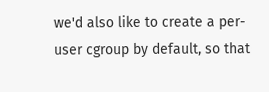we'd also like to create a per-user cgroup by default, so that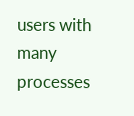users with many processes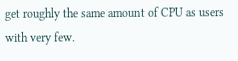get roughly the same amount of CPU as users with very few.